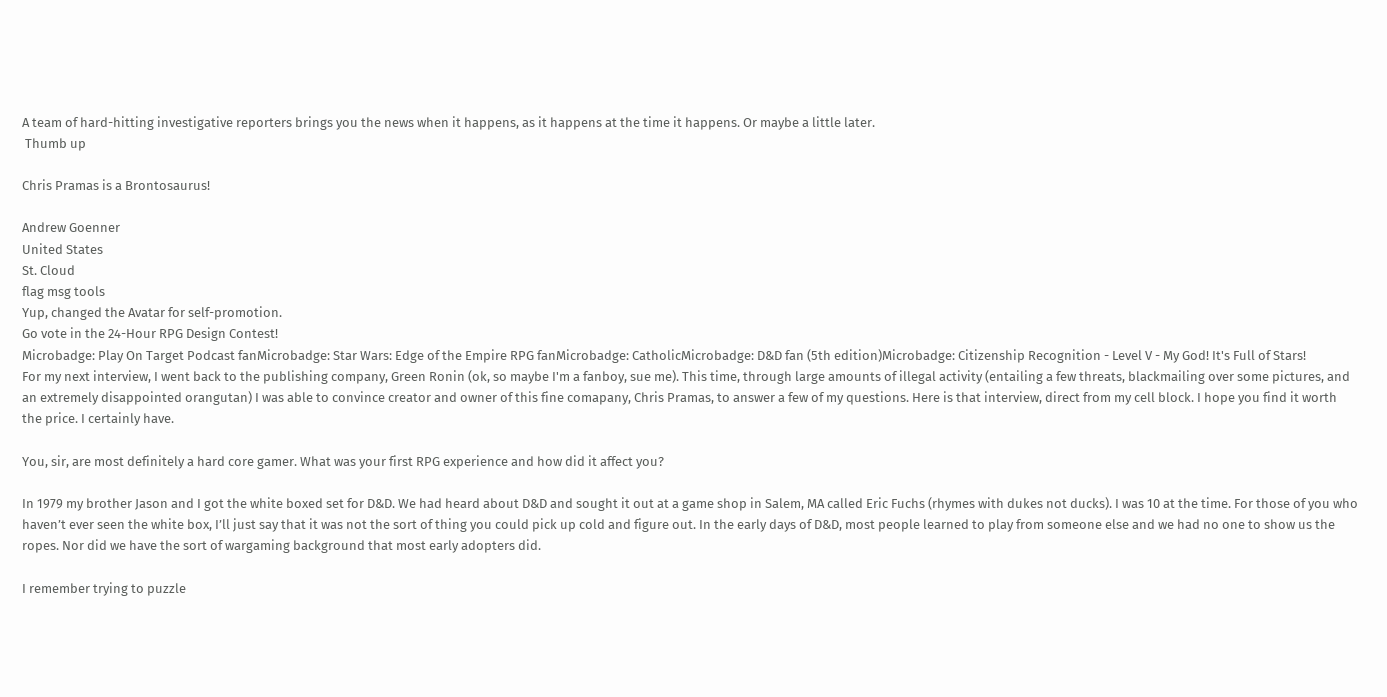A team of hard-hitting investigative reporters brings you the news when it happens, as it happens at the time it happens. Or maybe a little later.
 Thumb up

Chris Pramas is a Brontosaurus!

Andrew Goenner
United States
St. Cloud
flag msg tools
Yup, changed the Avatar for self-promotion.
Go vote in the 24-Hour RPG Design Contest!
Microbadge: Play On Target Podcast fanMicrobadge: Star Wars: Edge of the Empire RPG fanMicrobadge: CatholicMicrobadge: D&D fan (5th edition)Microbadge: Citizenship Recognition - Level V - My God! It's Full of Stars!
For my next interview, I went back to the publishing company, Green Ronin (ok, so maybe I'm a fanboy, sue me). This time, through large amounts of illegal activity (entailing a few threats, blackmailing over some pictures, and an extremely disappointed orangutan) I was able to convince creator and owner of this fine comapany, Chris Pramas, to answer a few of my questions. Here is that interview, direct from my cell block. I hope you find it worth the price. I certainly have.

You, sir, are most definitely a hard core gamer. What was your first RPG experience and how did it affect you?

In 1979 my brother Jason and I got the white boxed set for D&D. We had heard about D&D and sought it out at a game shop in Salem, MA called Eric Fuchs (rhymes with dukes not ducks). I was 10 at the time. For those of you who haven’t ever seen the white box, I’ll just say that it was not the sort of thing you could pick up cold and figure out. In the early days of D&D, most people learned to play from someone else and we had no one to show us the ropes. Nor did we have the sort of wargaming background that most early adopters did.

I remember trying to puzzle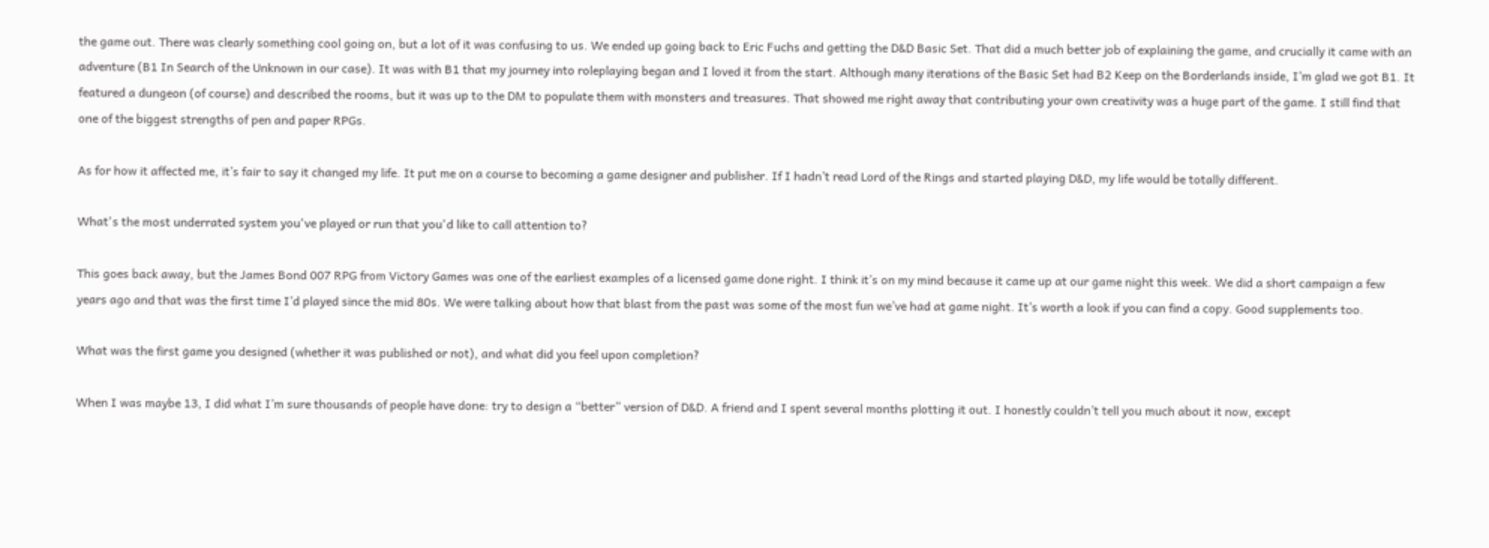the game out. There was clearly something cool going on, but a lot of it was confusing to us. We ended up going back to Eric Fuchs and getting the D&D Basic Set. That did a much better job of explaining the game, and crucially it came with an adventure (B1 In Search of the Unknown in our case). It was with B1 that my journey into roleplaying began and I loved it from the start. Although many iterations of the Basic Set had B2 Keep on the Borderlands inside, I’m glad we got B1. It featured a dungeon (of course) and described the rooms, but it was up to the DM to populate them with monsters and treasures. That showed me right away that contributing your own creativity was a huge part of the game. I still find that one of the biggest strengths of pen and paper RPGs.

As for how it affected me, it’s fair to say it changed my life. It put me on a course to becoming a game designer and publisher. If I hadn’t read Lord of the Rings and started playing D&D, my life would be totally different.

What's the most underrated system you've played or run that you'd like to call attention to?

This goes back away, but the James Bond 007 RPG from Victory Games was one of the earliest examples of a licensed game done right. I think it’s on my mind because it came up at our game night this week. We did a short campaign a few years ago and that was the first time I’d played since the mid 80s. We were talking about how that blast from the past was some of the most fun we’ve had at game night. It’s worth a look if you can find a copy. Good supplements too.

What was the first game you designed (whether it was published or not), and what did you feel upon completion?

When I was maybe 13, I did what I’m sure thousands of people have done: try to design a “better” version of D&D. A friend and I spent several months plotting it out. I honestly couldn’t tell you much about it now, except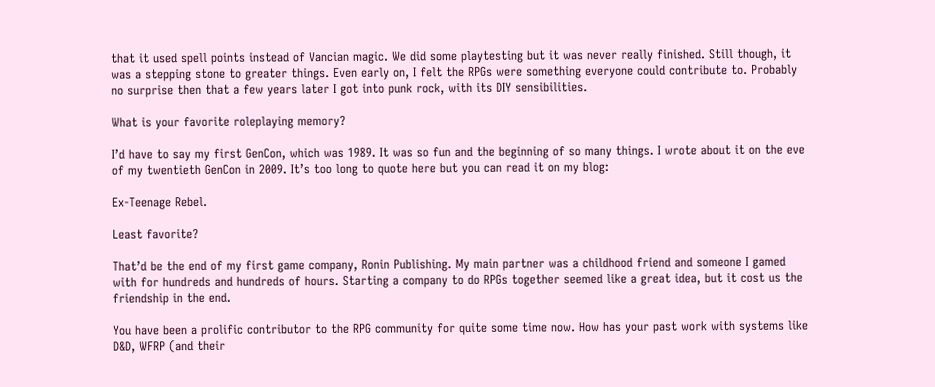that it used spell points instead of Vancian magic. We did some playtesting but it was never really finished. Still though, it was a stepping stone to greater things. Even early on, I felt the RPGs were something everyone could contribute to. Probably no surprise then that a few years later I got into punk rock, with its DIY sensibilities.

What is your favorite roleplaying memory?

I’d have to say my first GenCon, which was 1989. It was so fun and the beginning of so many things. I wrote about it on the eve of my twentieth GenCon in 2009. It’s too long to quote here but you can read it on my blog:

Ex-Teenage Rebel.

Least favorite?

That’d be the end of my first game company, Ronin Publishing. My main partner was a childhood friend and someone I gamed with for hundreds and hundreds of hours. Starting a company to do RPGs together seemed like a great idea, but it cost us the friendship in the end.

You have been a prolific contributor to the RPG community for quite some time now. How has your past work with systems like D&D, WFRP (and their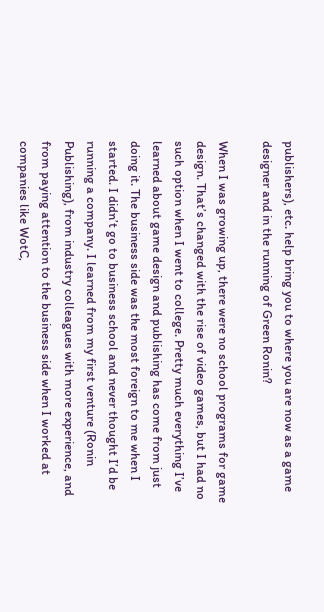publishers), etc. help bring you to where you are now as a game designer and in the running of Green Ronin?

When I was growing up, there were no school programs for game design. That’s changed with the rise of video games, but I had no such option when I went to college. Pretty much everything I’ve learned about game design and publishing has come from just doing it. The business side was the most foreign to me when I started. I didn’t go to business school and never thought I’d be running a company. I learned from my first venture (Ronin Publishing), from industry colleagues with more experience, and from paying attention to the business side when I worked at companies like WotC,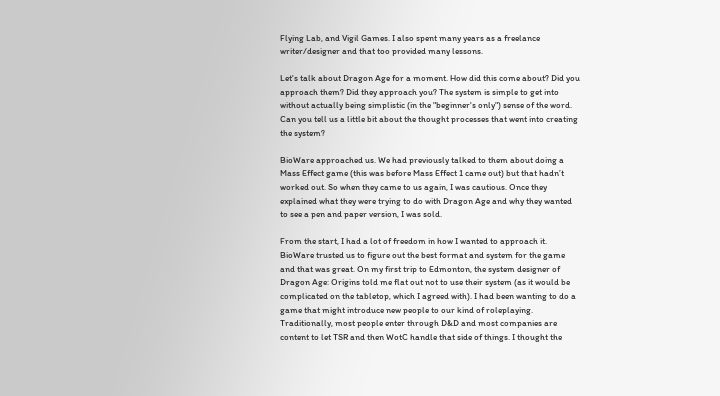Flying Lab, and Vigil Games. I also spent many years as a freelance writer/designer and that too provided many lessons.

Let's talk about Dragon Age for a moment. How did this come about? Did you approach them? Did they approach you? The system is simple to get into without actually being simplistic (in the "beginner's only") sense of the word. Can you tell us a little bit about the thought processes that went into creating the system?

BioWare approached us. We had previously talked to them about doing a Mass Effect game (this was before Mass Effect 1 came out) but that hadn’t worked out. So when they came to us again, I was cautious. Once they explained what they were trying to do with Dragon Age and why they wanted to see a pen and paper version, I was sold.

From the start, I had a lot of freedom in how I wanted to approach it. BioWare trusted us to figure out the best format and system for the game and that was great. On my first trip to Edmonton, the system designer of Dragon Age: Origins told me flat out not to use their system (as it would be complicated on the tabletop, which I agreed with). I had been wanting to do a game that might introduce new people to our kind of roleplaying. Traditionally, most people enter through D&D and most companies are content to let TSR and then WotC handle that side of things. I thought the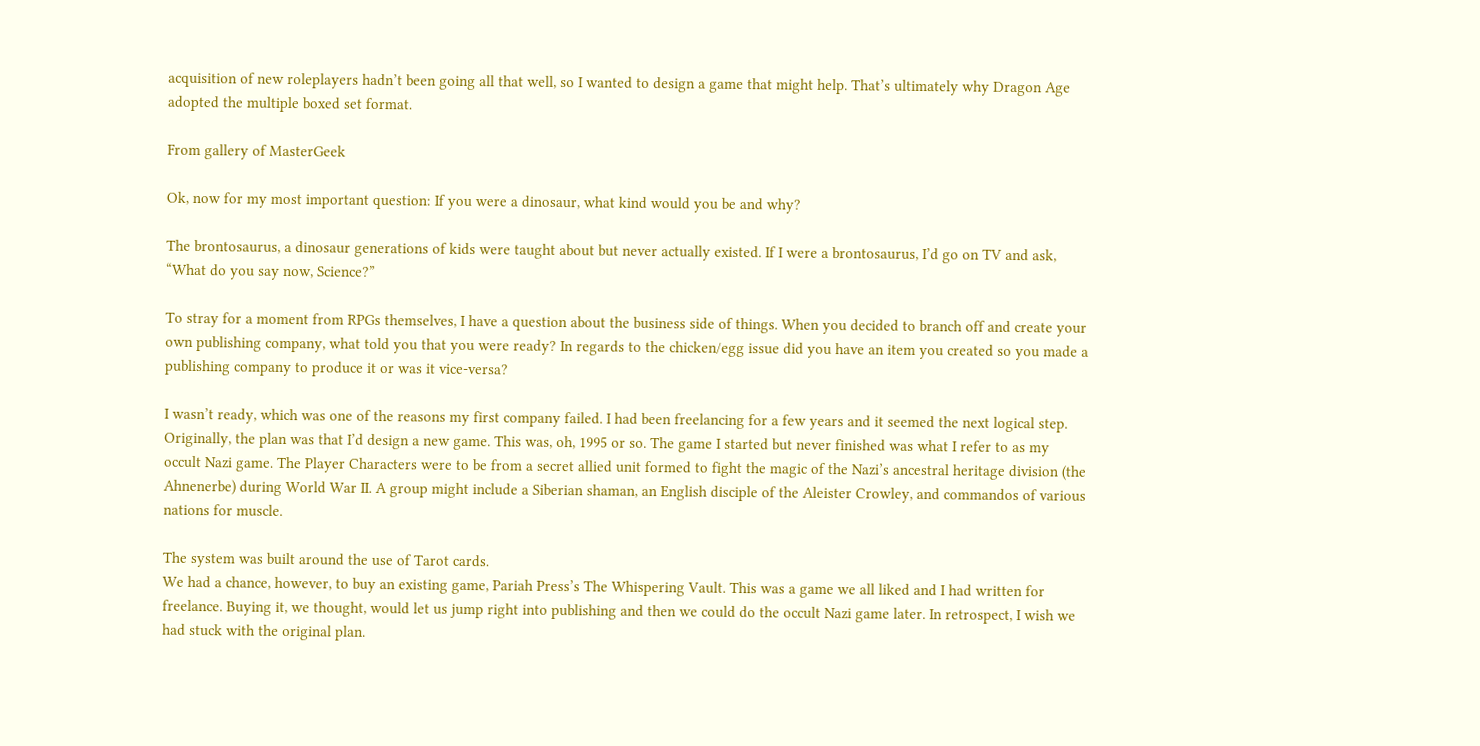acquisition of new roleplayers hadn’t been going all that well, so I wanted to design a game that might help. That’s ultimately why Dragon Age adopted the multiple boxed set format.

From gallery of MasterGeek

Ok, now for my most important question: If you were a dinosaur, what kind would you be and why?

The brontosaurus, a dinosaur generations of kids were taught about but never actually existed. If I were a brontosaurus, I’d go on TV and ask, “What do you say now, Science?”

To stray for a moment from RPGs themselves, I have a question about the business side of things. When you decided to branch off and create your own publishing company, what told you that you were ready? In regards to the chicken/egg issue did you have an item you created so you made a publishing company to produce it or was it vice-versa?

I wasn’t ready, which was one of the reasons my first company failed. I had been freelancing for a few years and it seemed the next logical step. Originally, the plan was that I’d design a new game. This was, oh, 1995 or so. The game I started but never finished was what I refer to as my occult Nazi game. The Player Characters were to be from a secret allied unit formed to fight the magic of the Nazi’s ancestral heritage division (the Ahnenerbe) during World War II. A group might include a Siberian shaman, an English disciple of the Aleister Crowley, and commandos of various nations for muscle.

The system was built around the use of Tarot cards.
We had a chance, however, to buy an existing game, Pariah Press’s The Whispering Vault. This was a game we all liked and I had written for freelance. Buying it, we thought, would let us jump right into publishing and then we could do the occult Nazi game later. In retrospect, I wish we had stuck with the original plan.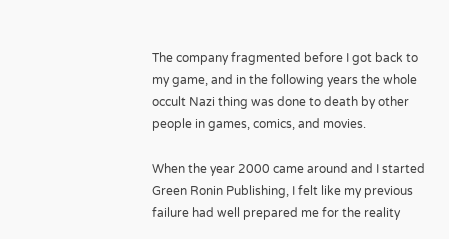The company fragmented before I got back to my game, and in the following years the whole occult Nazi thing was done to death by other people in games, comics, and movies.

When the year 2000 came around and I started Green Ronin Publishing, I felt like my previous failure had well prepared me for the reality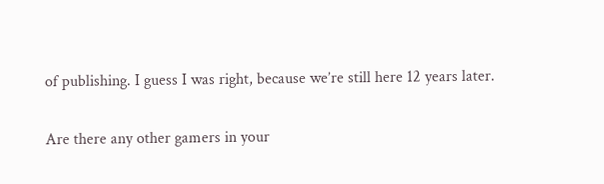of publishing. I guess I was right, because we’re still here 12 years later.

Are there any other gamers in your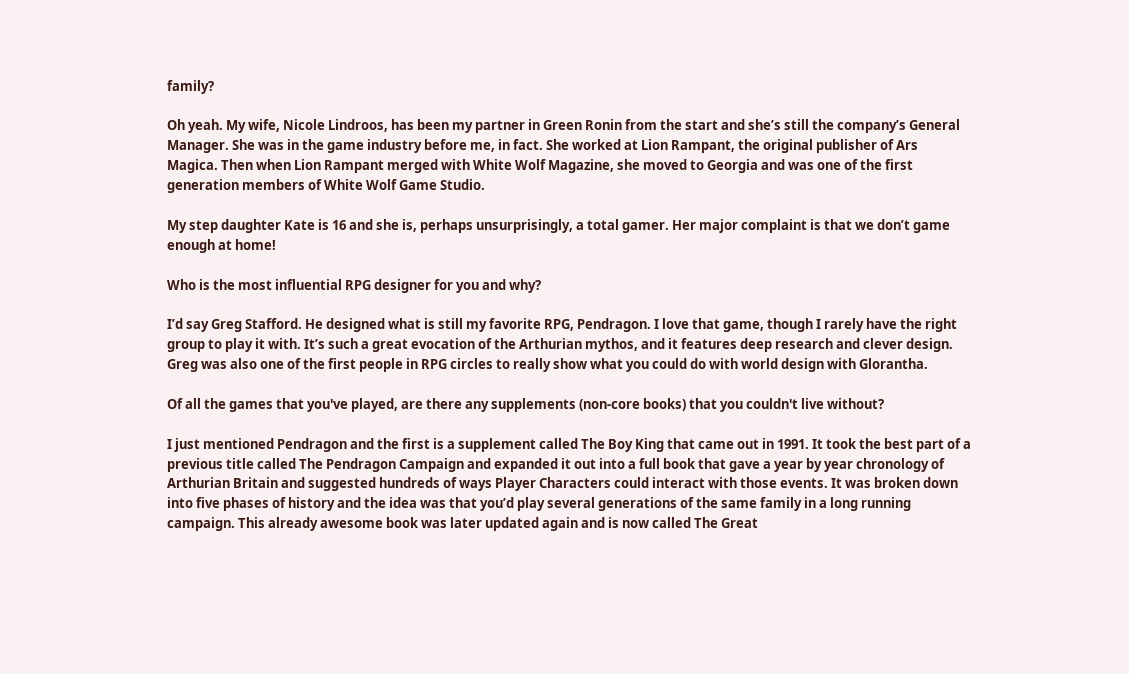family?

Oh yeah. My wife, Nicole Lindroos, has been my partner in Green Ronin from the start and she’s still the company’s General Manager. She was in the game industry before me, in fact. She worked at Lion Rampant, the original publisher of Ars Magica. Then when Lion Rampant merged with White Wolf Magazine, she moved to Georgia and was one of the first generation members of White Wolf Game Studio.

My step daughter Kate is 16 and she is, perhaps unsurprisingly, a total gamer. Her major complaint is that we don’t game enough at home!

Who is the most influential RPG designer for you and why?

I’d say Greg Stafford. He designed what is still my favorite RPG, Pendragon. I love that game, though I rarely have the right group to play it with. It’s such a great evocation of the Arthurian mythos, and it features deep research and clever design. Greg was also one of the first people in RPG circles to really show what you could do with world design with Glorantha.

Of all the games that you've played, are there any supplements (non-core books) that you couldn't live without?

I just mentioned Pendragon and the first is a supplement called The Boy King that came out in 1991. It took the best part of a previous title called The Pendragon Campaign and expanded it out into a full book that gave a year by year chronology of Arthurian Britain and suggested hundreds of ways Player Characters could interact with those events. It was broken down into five phases of history and the idea was that you’d play several generations of the same family in a long running campaign. This already awesome book was later updated again and is now called The Great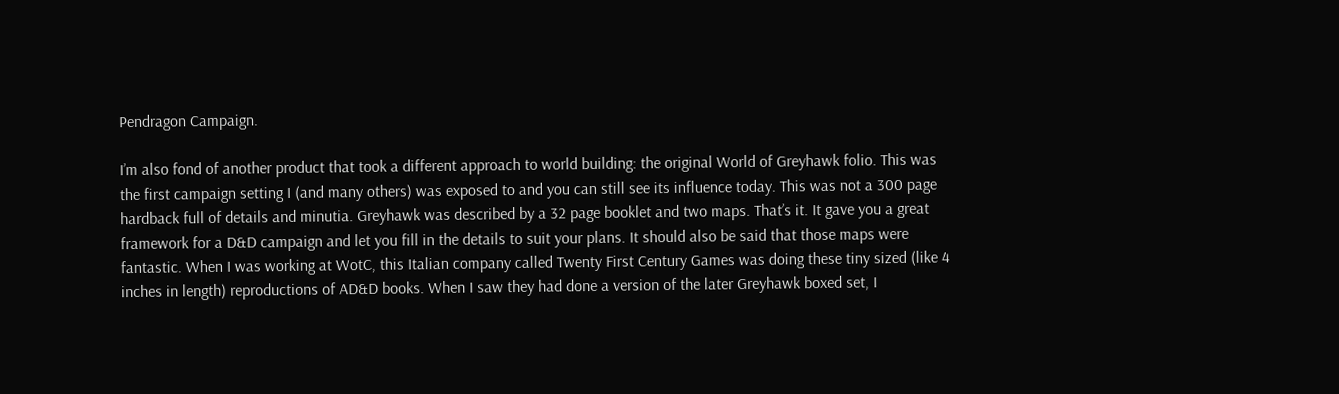Pendragon Campaign.

I’m also fond of another product that took a different approach to world building: the original World of Greyhawk folio. This was the first campaign setting I (and many others) was exposed to and you can still see its influence today. This was not a 300 page hardback full of details and minutia. Greyhawk was described by a 32 page booklet and two maps. That’s it. It gave you a great framework for a D&D campaign and let you fill in the details to suit your plans. It should also be said that those maps were fantastic. When I was working at WotC, this Italian company called Twenty First Century Games was doing these tiny sized (like 4 inches in length) reproductions of AD&D books. When I saw they had done a version of the later Greyhawk boxed set, I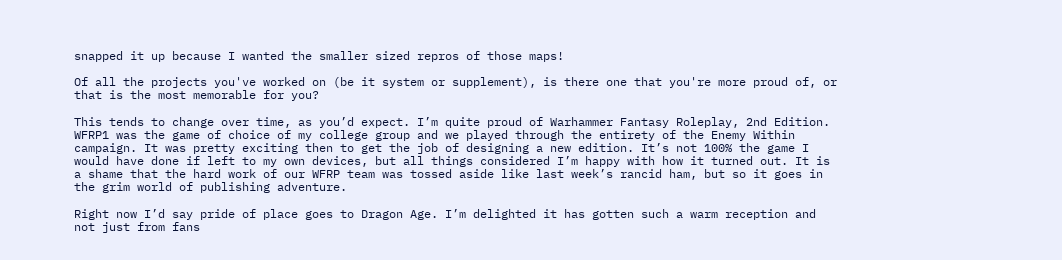snapped it up because I wanted the smaller sized repros of those maps!

Of all the projects you've worked on (be it system or supplement), is there one that you're more proud of, or that is the most memorable for you?

This tends to change over time, as you’d expect. I’m quite proud of Warhammer Fantasy Roleplay, 2nd Edition. WFRP1 was the game of choice of my college group and we played through the entirety of the Enemy Within campaign. It was pretty exciting then to get the job of designing a new edition. It’s not 100% the game I would have done if left to my own devices, but all things considered I’m happy with how it turned out. It is a shame that the hard work of our WFRP team was tossed aside like last week’s rancid ham, but so it goes in the grim world of publishing adventure.

Right now I’d say pride of place goes to Dragon Age. I’m delighted it has gotten such a warm reception and not just from fans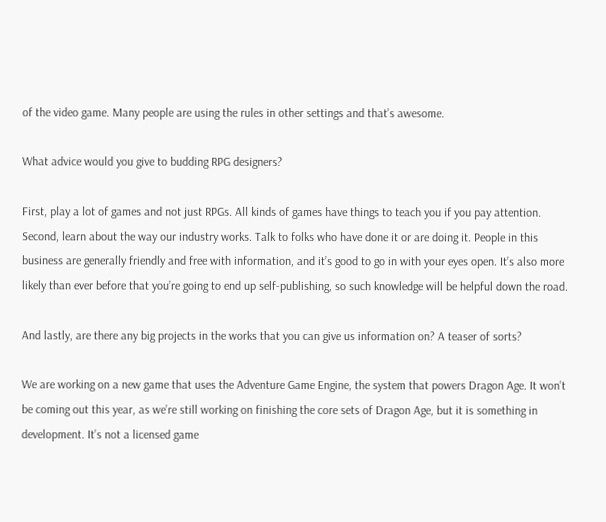of the video game. Many people are using the rules in other settings and that’s awesome.

What advice would you give to budding RPG designers?

First, play a lot of games and not just RPGs. All kinds of games have things to teach you if you pay attention. Second, learn about the way our industry works. Talk to folks who have done it or are doing it. People in this business are generally friendly and free with information, and it’s good to go in with your eyes open. It’s also more likely than ever before that you’re going to end up self-publishing, so such knowledge will be helpful down the road.

And lastly, are there any big projects in the works that you can give us information on? A teaser of sorts?

We are working on a new game that uses the Adventure Game Engine, the system that powers Dragon Age. It won’t be coming out this year, as we’re still working on finishing the core sets of Dragon Age, but it is something in development. It’s not a licensed game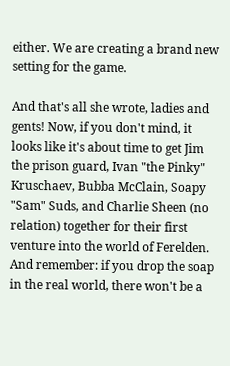either. We are creating a brand new setting for the game.

And that's all she wrote, ladies and gents! Now, if you don't mind, it looks like it's about time to get Jim the prison guard, Ivan "the Pinky" Kruschaev, Bubba McClain, Soapy "Sam" Suds, and Charlie Sheen (no relation) together for their first venture into the world of Ferelden. And remember: if you drop the soap in the real world, there won't be a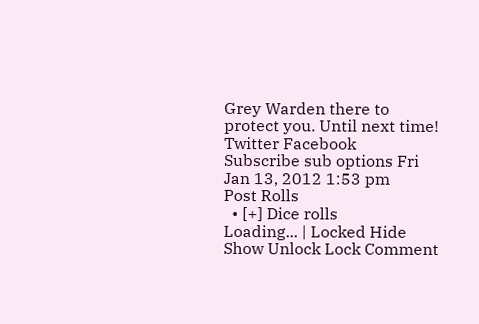Grey Warden there to protect you. Until next time!
Twitter Facebook
Subscribe sub options Fri Jan 13, 2012 1:53 pm
Post Rolls
  • [+] Dice rolls
Loading... | Locked Hide Show Unlock Lock Comment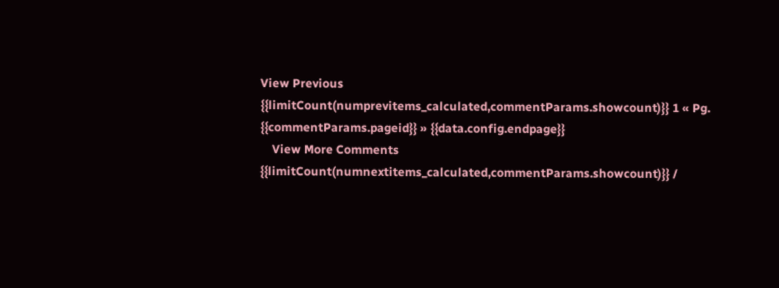View Previous {{limitCount(numprevitems_calculated,commentParams.showcount)}} 1 « Pg. {{commentParams.pageid}} » {{data.config.endpage}}
    View More Comments {{limitCount(numnextitems_calculated,commentParams.showcount)}} /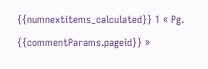{{numnextitems_calculated}} 1 « Pg. {{commentParams.pageid}} »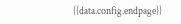{{data.config.endpage}}